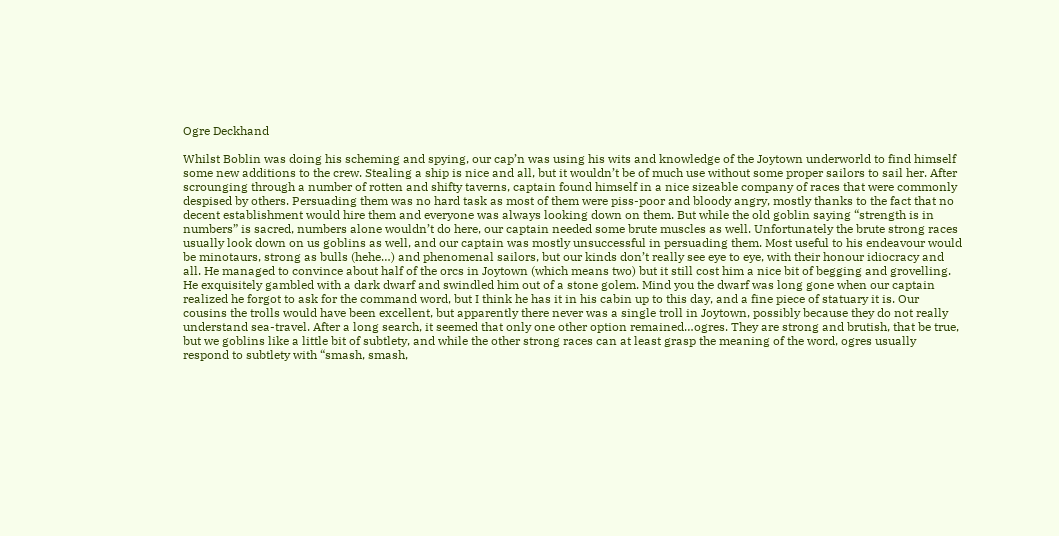Ogre Deckhand

Whilst Boblin was doing his scheming and spying, our cap’n was using his wits and knowledge of the Joytown underworld to find himself some new additions to the crew. Stealing a ship is nice and all, but it wouldn’t be of much use without some proper sailors to sail her. After scrounging through a number of rotten and shifty taverns, captain found himself in a nice sizeable company of races that were commonly despised by others. Persuading them was no hard task as most of them were piss-poor and bloody angry, mostly thanks to the fact that no decent establishment would hire them and everyone was always looking down on them. But while the old goblin saying “strength is in numbers” is sacred, numbers alone wouldn’t do here, our captain needed some brute muscles as well. Unfortunately the brute strong races usually look down on us goblins as well, and our captain was mostly unsuccessful in persuading them. Most useful to his endeavour would be minotaurs, strong as bulls (hehe…) and phenomenal sailors, but our kinds don’t really see eye to eye, with their honour idiocracy and all. He managed to convince about half of the orcs in Joytown (which means two) but it still cost him a nice bit of begging and grovelling. He exquisitely gambled with a dark dwarf and swindled him out of a stone golem. Mind you the dwarf was long gone when our captain realized he forgot to ask for the command word, but I think he has it in his cabin up to this day, and a fine piece of statuary it is. Our cousins the trolls would have been excellent, but apparently there never was a single troll in Joytown, possibly because they do not really understand sea-travel. After a long search, it seemed that only one other option remained…ogres. They are strong and brutish, that be true, but we goblins like a little bit of subtlety, and while the other strong races can at least grasp the meaning of the word, ogres usually respond to subtlety with “smash, smash,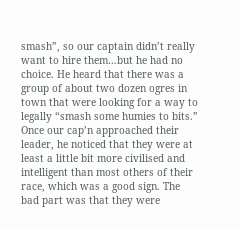smash”, so our captain didn’t really want to hire them…but he had no choice. He heard that there was a group of about two dozen ogres in town that were looking for a way to legally “smash some humies to bits.” Once our cap’n approached their leader, he noticed that they were at least a little bit more civilised and intelligent than most others of their race, which was a good sign. The bad part was that they were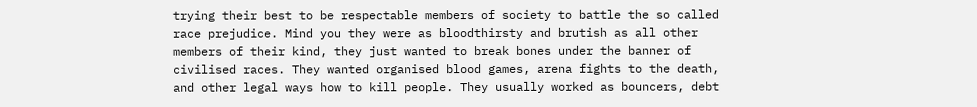trying their best to be respectable members of society to battle the so called race prejudice. Mind you they were as bloodthirsty and brutish as all other members of their kind, they just wanted to break bones under the banner of civilised races. They wanted organised blood games, arena fights to the death, and other legal ways how to kill people. They usually worked as bouncers, debt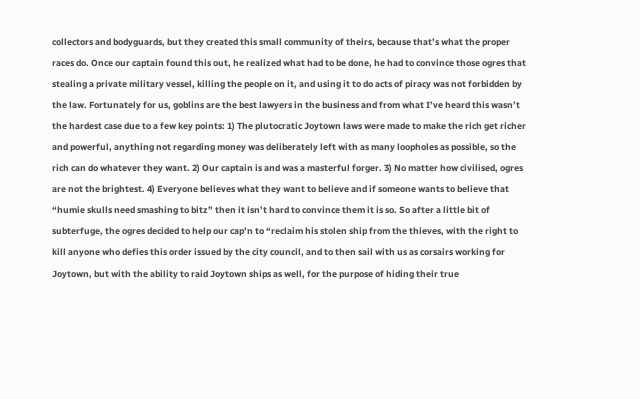collectors and bodyguards, but they created this small community of theirs, because that’s what the proper races do. Once our captain found this out, he realized what had to be done, he had to convince those ogres that stealing a private military vessel, killing the people on it, and using it to do acts of piracy was not forbidden by the law. Fortunately for us, goblins are the best lawyers in the business and from what I’ve heard this wasn’t the hardest case due to a few key points: 1) The plutocratic Joytown laws were made to make the rich get richer and powerful, anything not regarding money was deliberately left with as many loopholes as possible, so the rich can do whatever they want. 2) Our captain is and was a masterful forger. 3) No matter how civilised, ogres are not the brightest. 4) Everyone believes what they want to believe and if someone wants to believe that “humie skulls need smashing to bitz” then it isn’t hard to convince them it is so. So after a little bit of subterfuge, the ogres decided to help our cap’n to “reclaim his stolen ship from the thieves, with the right to kill anyone who defies this order issued by the city council, and to then sail with us as corsairs working for Joytown, but with the ability to raid Joytown ships as well, for the purpose of hiding their true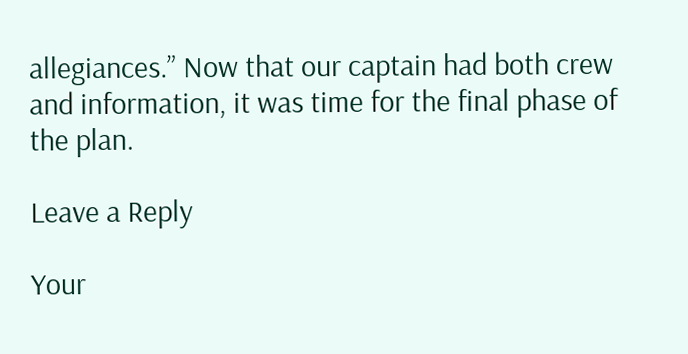allegiances.” Now that our captain had both crew and information, it was time for the final phase of the plan.

Leave a Reply

Your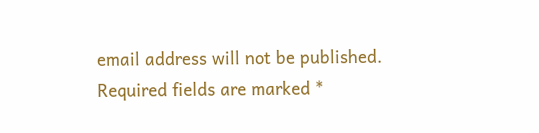email address will not be published. Required fields are marked *